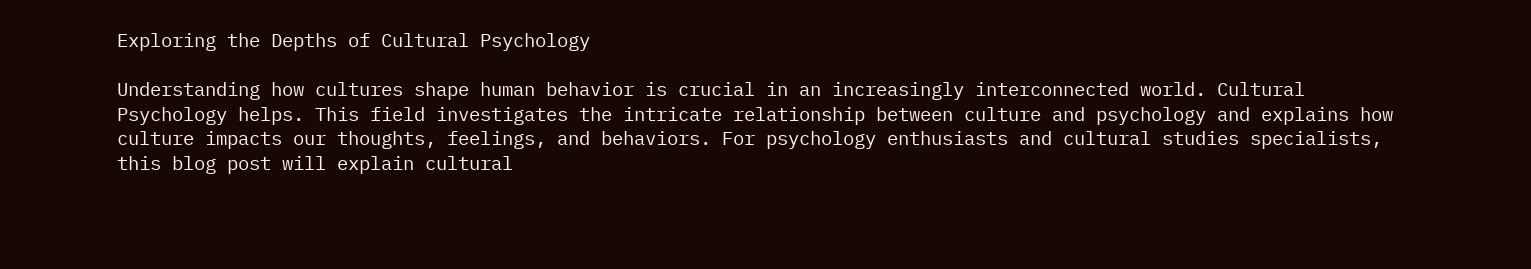Exploring the Depths of Cultural Psychology

Understanding how cultures shape human behavior is crucial in an increasingly interconnected world. Cultural Psychology helps. This field investigates the intricate relationship between culture and psychology and explains how culture impacts our thoughts, feelings, and behaviors. For psychology enthusiasts and cultural studies specialists, this blog post will explain cultural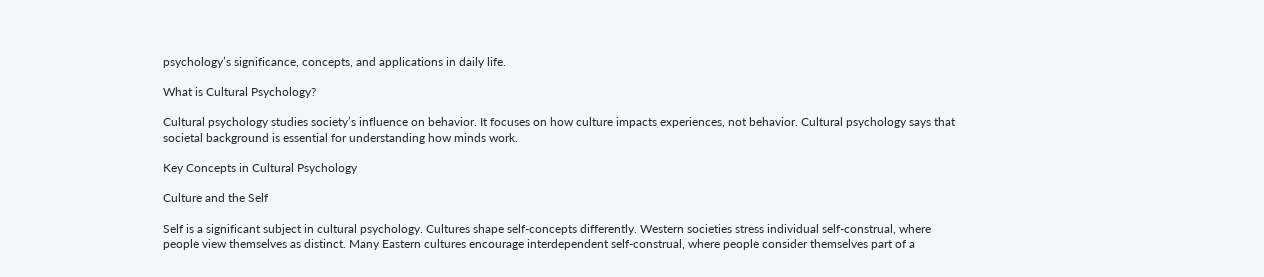psychology’s significance, concepts, and applications in daily life.

What is Cultural Psychology?

Cultural psychology studies society’s influence on behavior. It focuses on how culture impacts experiences, not behavior. Cultural psychology says that societal background is essential for understanding how minds work.

Key Concepts in Cultural Psychology

Culture and the Self

Self is a significant subject in cultural psychology. Cultures shape self-concepts differently. Western societies stress individual self-construal, where people view themselves as distinct. Many Eastern cultures encourage interdependent self-construal, where people consider themselves part of a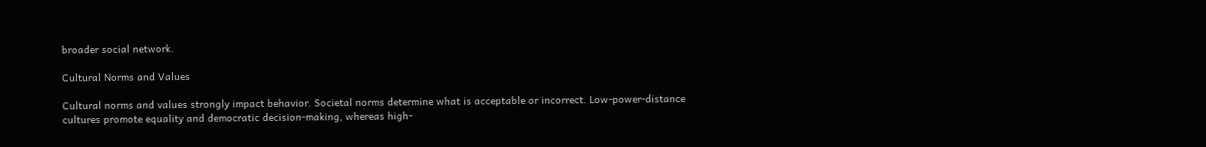broader social network.

Cultural Norms and Values

Cultural norms and values strongly impact behavior. Societal norms determine what is acceptable or incorrect. Low-power-distance cultures promote equality and democratic decision-making, whereas high-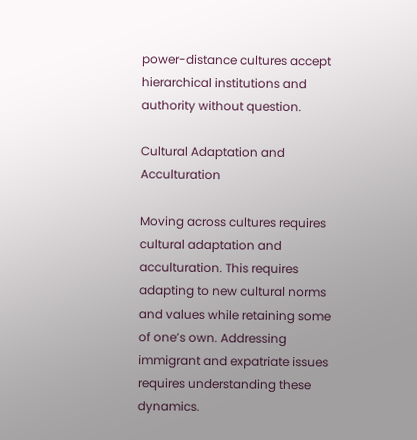power-distance cultures accept hierarchical institutions and authority without question.

Cultural Adaptation and Acculturation

Moving across cultures requires cultural adaptation and acculturation. This requires adapting to new cultural norms and values while retaining some of one’s own. Addressing immigrant and expatriate issues requires understanding these dynamics.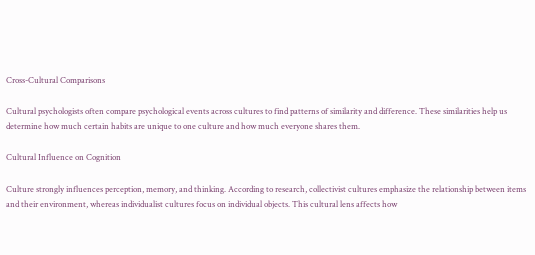Cross-Cultural Comparisons

Cultural psychologists often compare psychological events across cultures to find patterns of similarity and difference. These similarities help us determine how much certain habits are unique to one culture and how much everyone shares them.

Cultural Influence on Cognition

Culture strongly influences perception, memory, and thinking. According to research, collectivist cultures emphasize the relationship between items and their environment, whereas individualist cultures focus on individual objects. This cultural lens affects how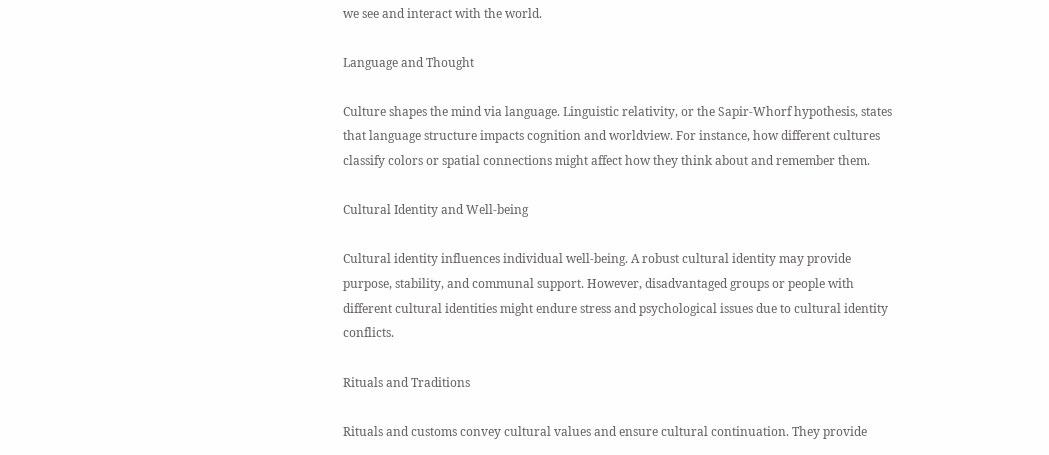we see and interact with the world.

Language and Thought

Culture shapes the mind via language. Linguistic relativity, or the Sapir-Whorf hypothesis, states that language structure impacts cognition and worldview. For instance, how different cultures classify colors or spatial connections might affect how they think about and remember them.

Cultural Identity and Well-being

Cultural identity influences individual well-being. A robust cultural identity may provide purpose, stability, and communal support. However, disadvantaged groups or people with different cultural identities might endure stress and psychological issues due to cultural identity conflicts.

Rituals and Traditions

Rituals and customs convey cultural values and ensure cultural continuation. They provide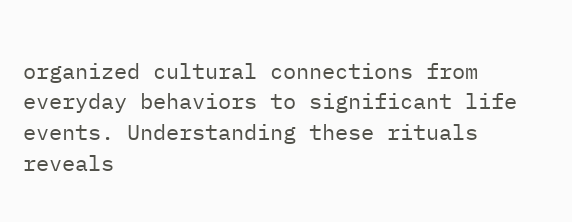organized cultural connections from everyday behaviors to significant life events. Understanding these rituals reveals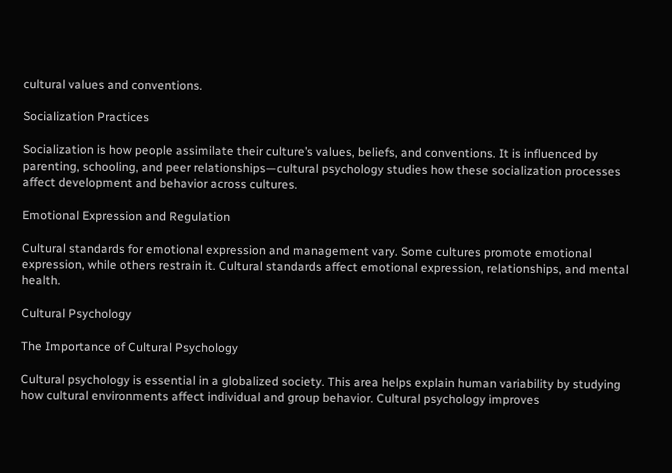cultural values and conventions.

Socialization Practices

Socialization is how people assimilate their culture’s values, beliefs, and conventions. It is influenced by parenting, schooling, and peer relationships—cultural psychology studies how these socialization processes affect development and behavior across cultures.

Emotional Expression and Regulation

Cultural standards for emotional expression and management vary. Some cultures promote emotional expression, while others restrain it. Cultural standards affect emotional expression, relationships, and mental health.

Cultural Psychology

The Importance of Cultural Psychology

Cultural psychology is essential in a globalized society. This area helps explain human variability by studying how cultural environments affect individual and group behavior. Cultural psychology improves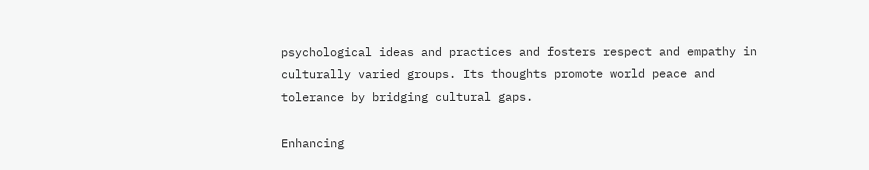psychological ideas and practices and fosters respect and empathy in culturally varied groups. Its thoughts promote world peace and tolerance by bridging cultural gaps.

Enhancing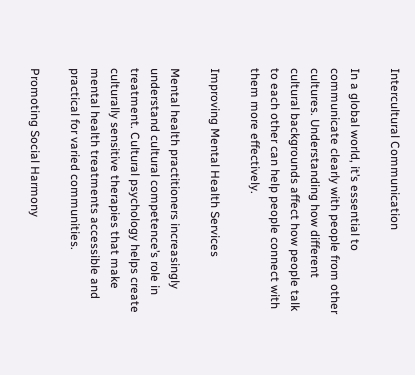Intercultural Communication

In a global world, it’s essential to communicate clearly with people from other cultures. Understanding how different cultural backgrounds affect how people talk to each other can help people connect with them more effectively.

Improving Mental Health Services

Mental health practitioners increasingly understand cultural competence’s role in treatment. Cultural psychology helps create culturally sensitive therapies that make mental health treatments accessible and practical for varied communities.

Promoting Social Harmony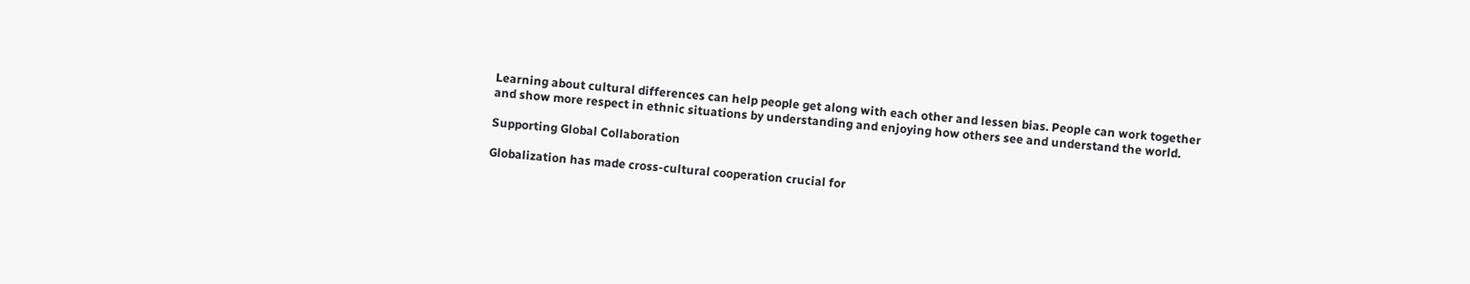Learning about cultural differences can help people get along with each other and lessen bias. People can work together and show more respect in ethnic situations by understanding and enjoying how others see and understand the world.

Supporting Global Collaboration

Globalization has made cross-cultural cooperation crucial for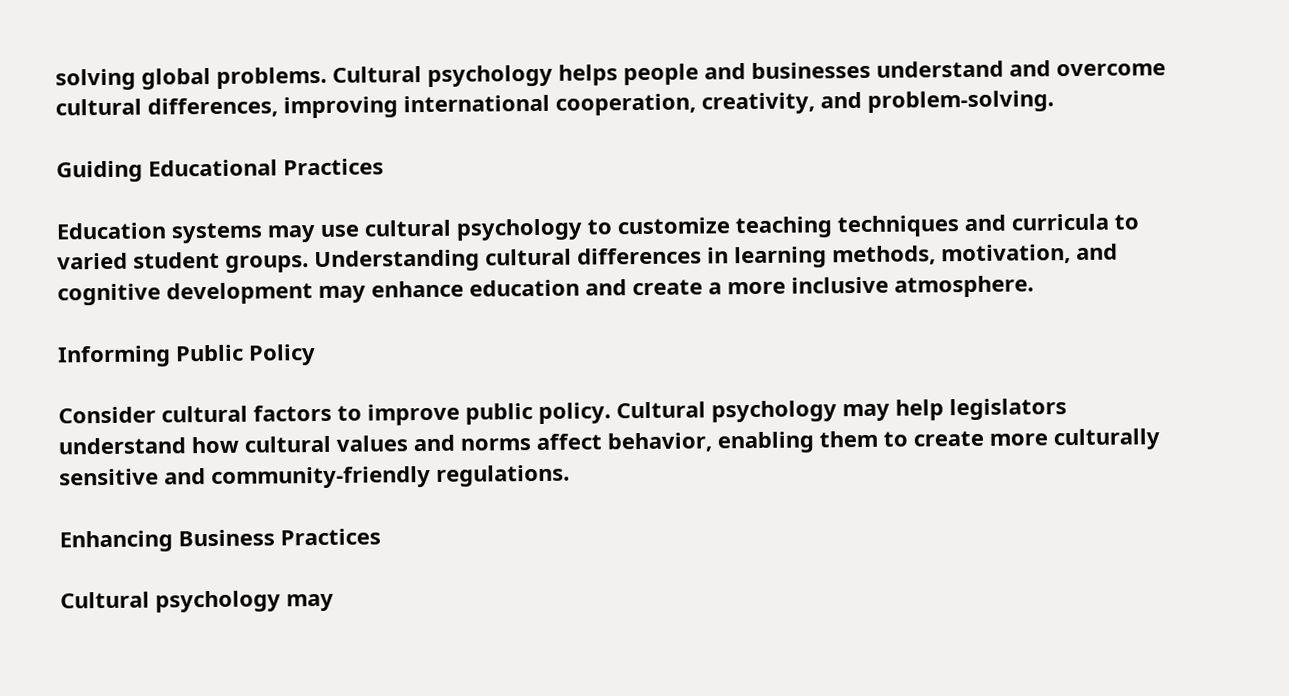solving global problems. Cultural psychology helps people and businesses understand and overcome cultural differences, improving international cooperation, creativity, and problem-solving.

Guiding Educational Practices

Education systems may use cultural psychology to customize teaching techniques and curricula to varied student groups. Understanding cultural differences in learning methods, motivation, and cognitive development may enhance education and create a more inclusive atmosphere.

Informing Public Policy

Consider cultural factors to improve public policy. Cultural psychology may help legislators understand how cultural values and norms affect behavior, enabling them to create more culturally sensitive and community-friendly regulations.

Enhancing Business Practices

Cultural psychology may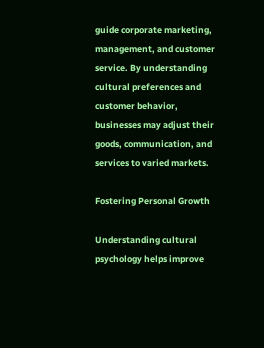guide corporate marketing, management, and customer service. By understanding cultural preferences and customer behavior, businesses may adjust their goods, communication, and services to varied markets.

Fostering Personal Growth

Understanding cultural psychology helps improve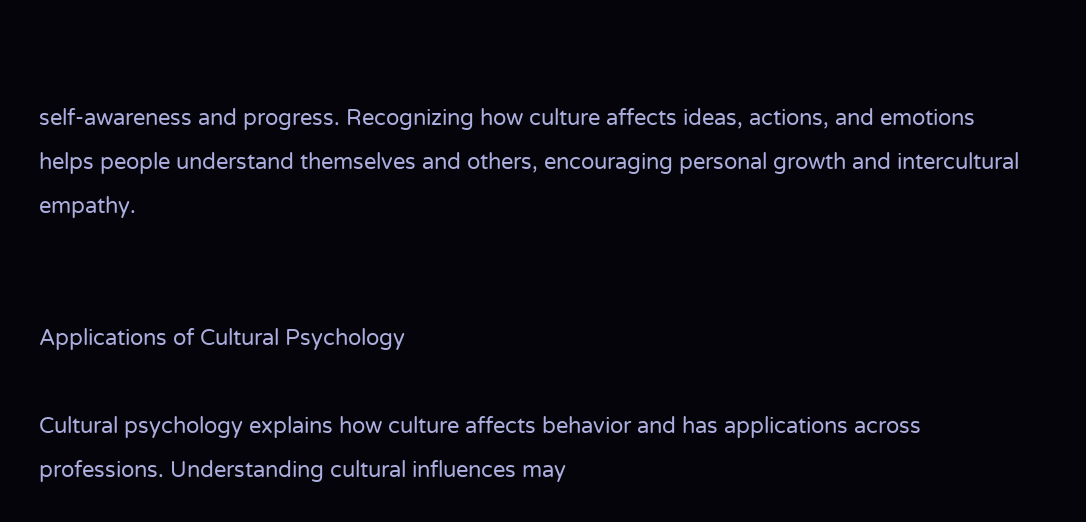self-awareness and progress. Recognizing how culture affects ideas, actions, and emotions helps people understand themselves and others, encouraging personal growth and intercultural empathy.


Applications of Cultural Psychology

Cultural psychology explains how culture affects behavior and has applications across professions. Understanding cultural influences may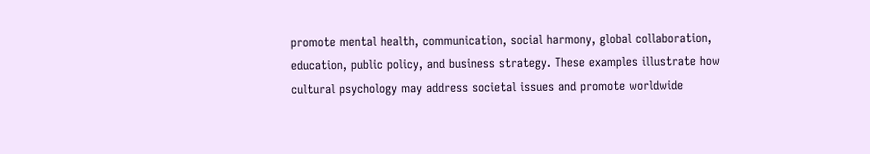promote mental health, communication, social harmony, global collaboration, education, public policy, and business strategy. These examples illustrate how cultural psychology may address societal issues and promote worldwide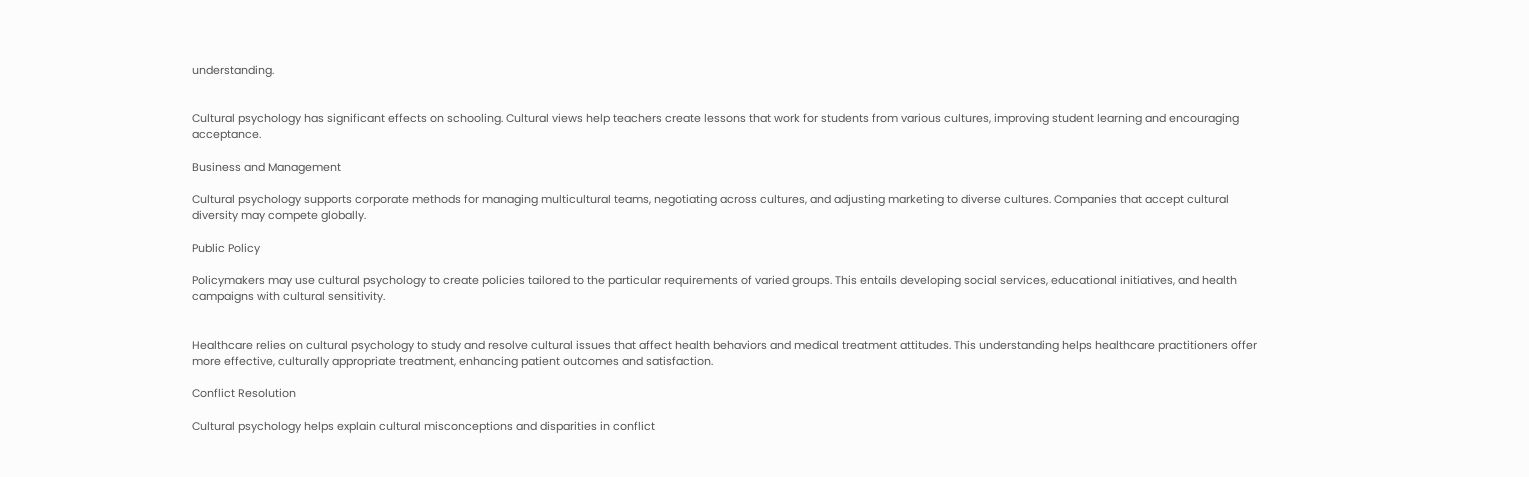understanding.


Cultural psychology has significant effects on schooling. Cultural views help teachers create lessons that work for students from various cultures, improving student learning and encouraging acceptance.

Business and Management

Cultural psychology supports corporate methods for managing multicultural teams, negotiating across cultures, and adjusting marketing to diverse cultures. Companies that accept cultural diversity may compete globally.

Public Policy

Policymakers may use cultural psychology to create policies tailored to the particular requirements of varied groups. This entails developing social services, educational initiatives, and health campaigns with cultural sensitivity.


Healthcare relies on cultural psychology to study and resolve cultural issues that affect health behaviors and medical treatment attitudes. This understanding helps healthcare practitioners offer more effective, culturally appropriate treatment, enhancing patient outcomes and satisfaction.

Conflict Resolution

Cultural psychology helps explain cultural misconceptions and disparities in conflict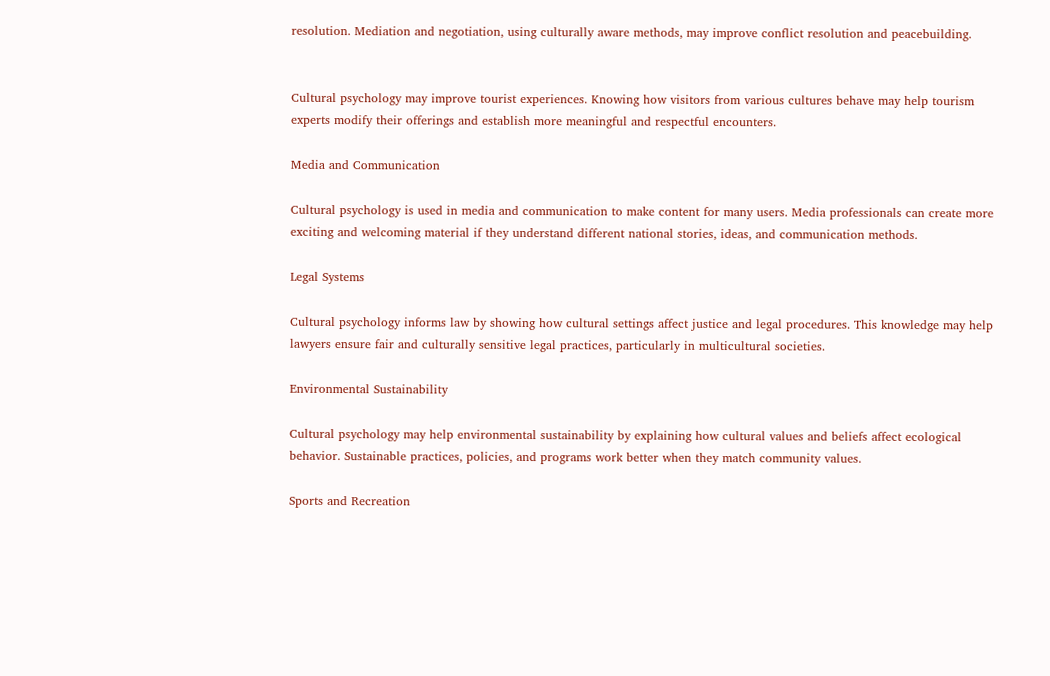resolution. Mediation and negotiation, using culturally aware methods, may improve conflict resolution and peacebuilding.


Cultural psychology may improve tourist experiences. Knowing how visitors from various cultures behave may help tourism experts modify their offerings and establish more meaningful and respectful encounters.

Media and Communication

Cultural psychology is used in media and communication to make content for many users. Media professionals can create more exciting and welcoming material if they understand different national stories, ideas, and communication methods.

Legal Systems

Cultural psychology informs law by showing how cultural settings affect justice and legal procedures. This knowledge may help lawyers ensure fair and culturally sensitive legal practices, particularly in multicultural societies.

Environmental Sustainability

Cultural psychology may help environmental sustainability by explaining how cultural values and beliefs affect ecological behavior. Sustainable practices, policies, and programs work better when they match community values.

Sports and Recreation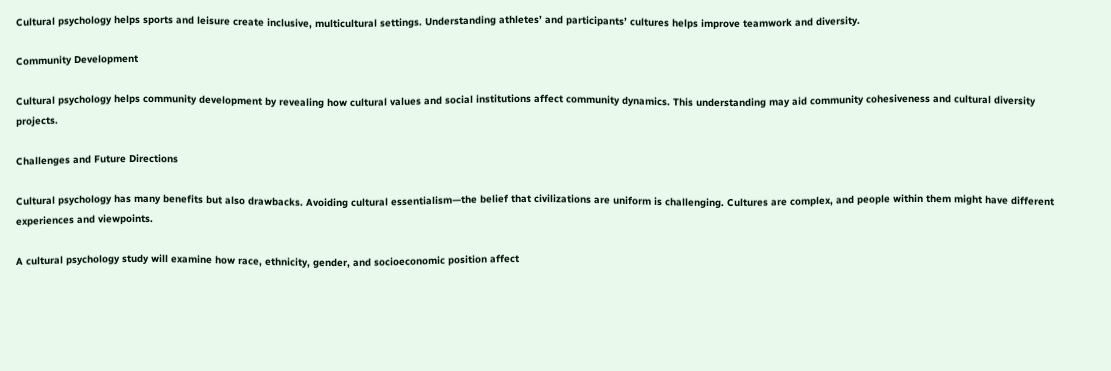Cultural psychology helps sports and leisure create inclusive, multicultural settings. Understanding athletes’ and participants’ cultures helps improve teamwork and diversity.

Community Development

Cultural psychology helps community development by revealing how cultural values and social institutions affect community dynamics. This understanding may aid community cohesiveness and cultural diversity projects.

Challenges and Future Directions

Cultural psychology has many benefits but also drawbacks. Avoiding cultural essentialism—the belief that civilizations are uniform is challenging. Cultures are complex, and people within them might have different experiences and viewpoints.

A cultural psychology study will examine how race, ethnicity, gender, and socioeconomic position affect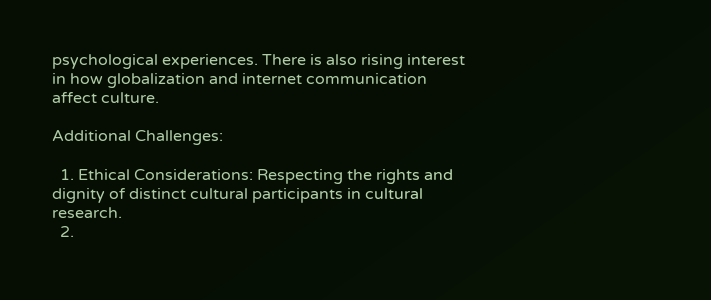psychological experiences. There is also rising interest in how globalization and internet communication affect culture.

Additional Challenges:

  1. Ethical Considerations: Respecting the rights and dignity of distinct cultural participants in cultural research.
  2.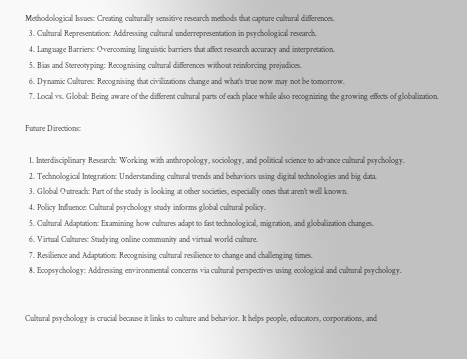Methodological Issues: Creating culturally sensitive research methods that capture cultural differences.
  3. Cultural Representation: Addressing cultural underrepresentation in psychological research.
  4. Language Barriers: Overcoming linguistic barriers that affect research accuracy and interpretation.
  5. Bias and Stereotyping: Recognising cultural differences without reinforcing prejudices.
  6. Dynamic Cultures: Recognising that civilizations change and what’s true now may not be tomorrow.
  7. Local vs. Global: Being aware of the different cultural parts of each place while also recognizing the growing effects of globalization.

Future Directions:

  1. Interdisciplinary Research: Working with anthropology, sociology, and political science to advance cultural psychology.
  2. Technological Integration: Understanding cultural trends and behaviors using digital technologies and big data.
  3. Global Outreach: Part of the study is looking at other societies, especially ones that aren’t well known.
  4. Policy Influence: Cultural psychology study informs global cultural policy.
  5. Cultural Adaptation: Examining how cultures adapt to fast technological, migration, and globalization changes.
  6. Virtual Cultures: Studying online community and virtual world culture.
  7. Resilience and Adaptation: Recognising cultural resilience to change and challenging times.
  8. Ecopsychology: Addressing environmental concerns via cultural perspectives using ecological and cultural psychology.


Cultural psychology is crucial because it links to culture and behavior. It helps people, educators, corporations, and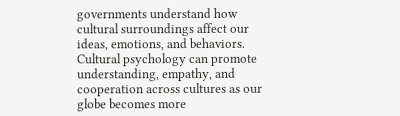governments understand how cultural surroundings affect our ideas, emotions, and behaviors. Cultural psychology can promote understanding, empathy, and cooperation across cultures as our globe becomes more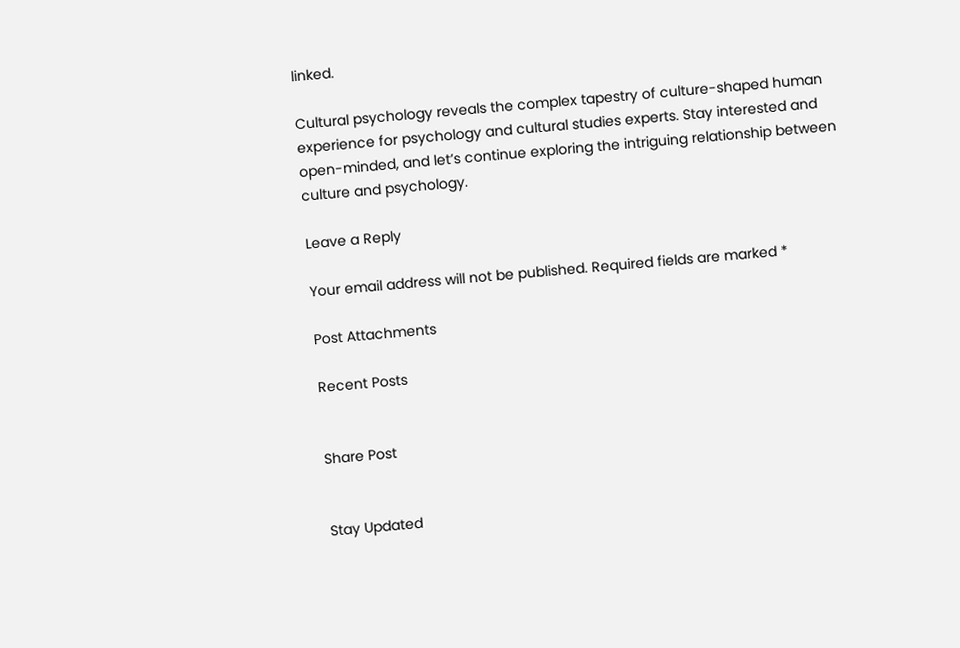linked.

Cultural psychology reveals the complex tapestry of culture-shaped human experience for psychology and cultural studies experts. Stay interested and open-minded, and let’s continue exploring the intriguing relationship between culture and psychology.

Leave a Reply

Your email address will not be published. Required fields are marked *

Post Attachments

Recent Posts


Share Post


Stay Updated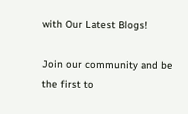with Our Latest Blogs!

Join our community and be the first to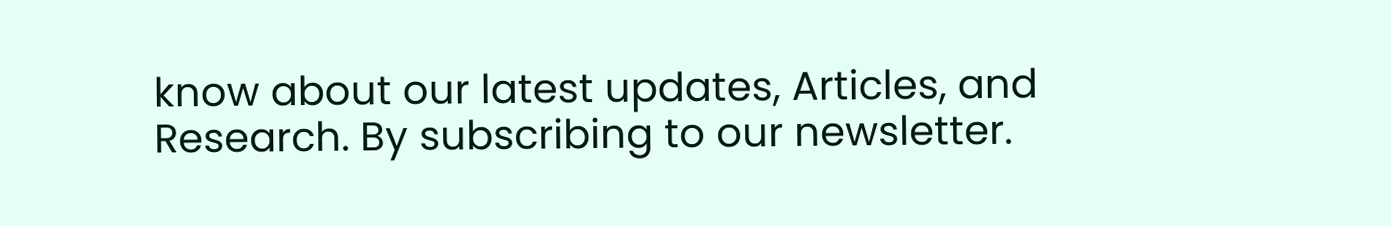know about our latest updates, Articles, and Research. By subscribing to our newsletter.